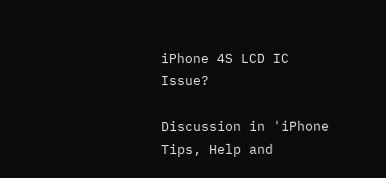iPhone 4S LCD IC Issue?

Discussion in 'iPhone Tips, Help and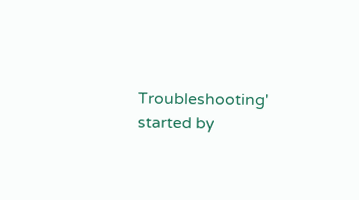Troubleshooting' started by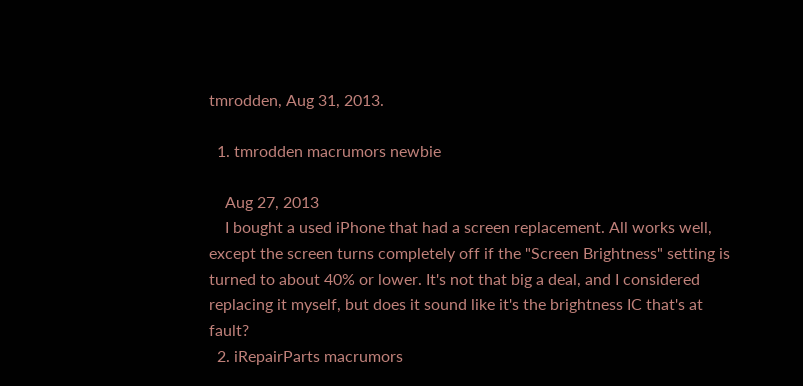tmrodden, Aug 31, 2013.

  1. tmrodden macrumors newbie

    Aug 27, 2013
    I bought a used iPhone that had a screen replacement. All works well, except the screen turns completely off if the "Screen Brightness" setting is turned to about 40% or lower. It's not that big a deal, and I considered replacing it myself, but does it sound like it's the brightness IC that's at fault?
  2. iRepairParts macrumors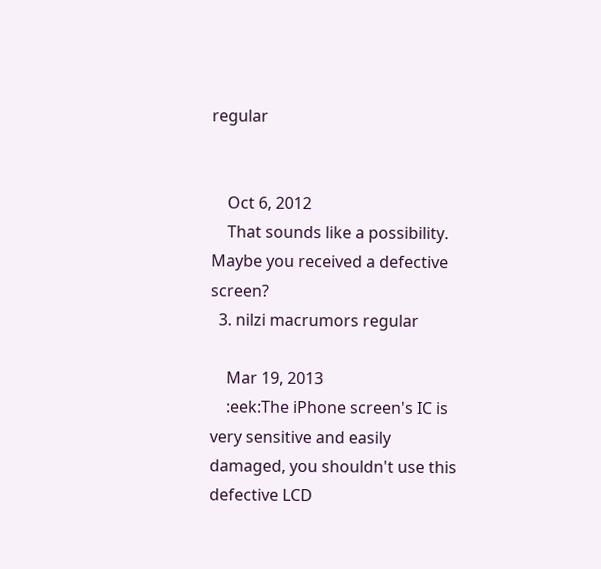regular


    Oct 6, 2012
    That sounds like a possibility. Maybe you received a defective screen?
  3. nilzi macrumors regular

    Mar 19, 2013
    :eek:The iPhone screen's IC is very sensitive and easily damaged, you shouldn't use this defective LCD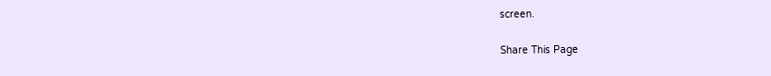screen.

Share This Page